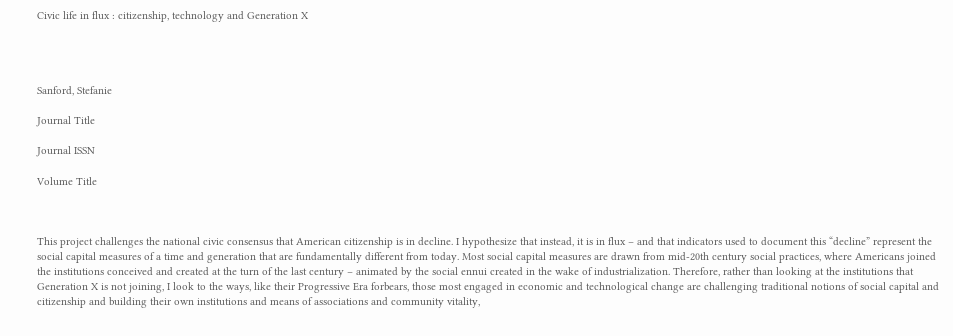Civic life in flux : citizenship, technology and Generation X




Sanford, Stefanie

Journal Title

Journal ISSN

Volume Title



This project challenges the national civic consensus that American citizenship is in decline. I hypothesize that instead, it is in flux – and that indicators used to document this “decline” represent the social capital measures of a time and generation that are fundamentally different from today. Most social capital measures are drawn from mid-20th century social practices, where Americans joined the institutions conceived and created at the turn of the last century – animated by the social ennui created in the wake of industrialization. Therefore, rather than looking at the institutions that Generation X is not joining, I look to the ways, like their Progressive Era forbears, those most engaged in economic and technological change are challenging traditional notions of social capital and citizenship and building their own institutions and means of associations and community vitality,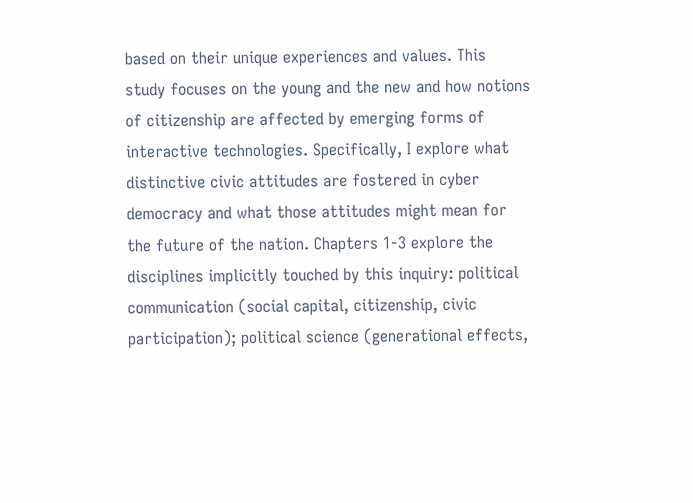based on their unique experiences and values. This study focuses on the young and the new and how notions of citizenship are affected by emerging forms of interactive technologies. Specifically, I explore what distinctive civic attitudes are fostered in cyber democracy and what those attitudes might mean for the future of the nation. Chapters 1-3 explore the disciplines implicitly touched by this inquiry: political communication (social capital, citizenship, civic participation); political science (generational effects,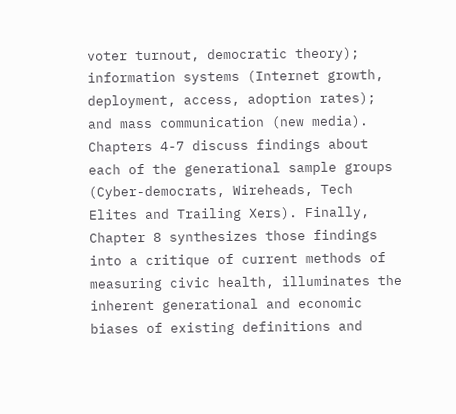voter turnout, democratic theory); information systems (Internet growth, deployment, access, adoption rates); and mass communication (new media). Chapters 4-7 discuss findings about each of the generational sample groups (Cyber-democrats, Wireheads, Tech Elites and Trailing Xers). Finally, Chapter 8 synthesizes those findings into a critique of current methods of measuring civic health, illuminates the inherent generational and economic biases of existing definitions and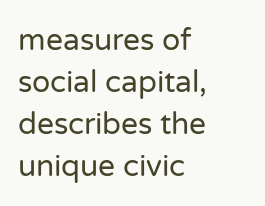measures of social capital, describes the unique civic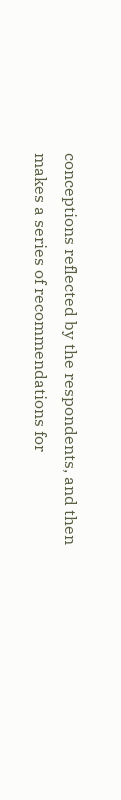conceptions reflected by the respondents, and then makes a series of recommendations for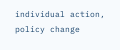individual action, policy change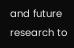and future research to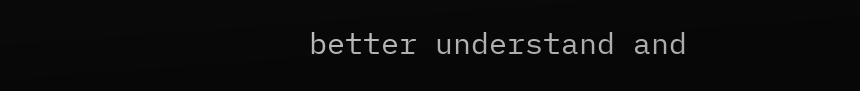better understand and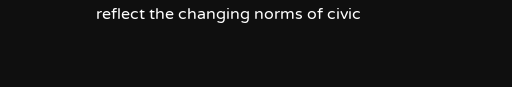reflect the changing norms of civic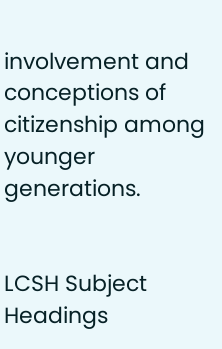involvement and conceptions of citizenship among younger generations.


LCSH Subject Headings